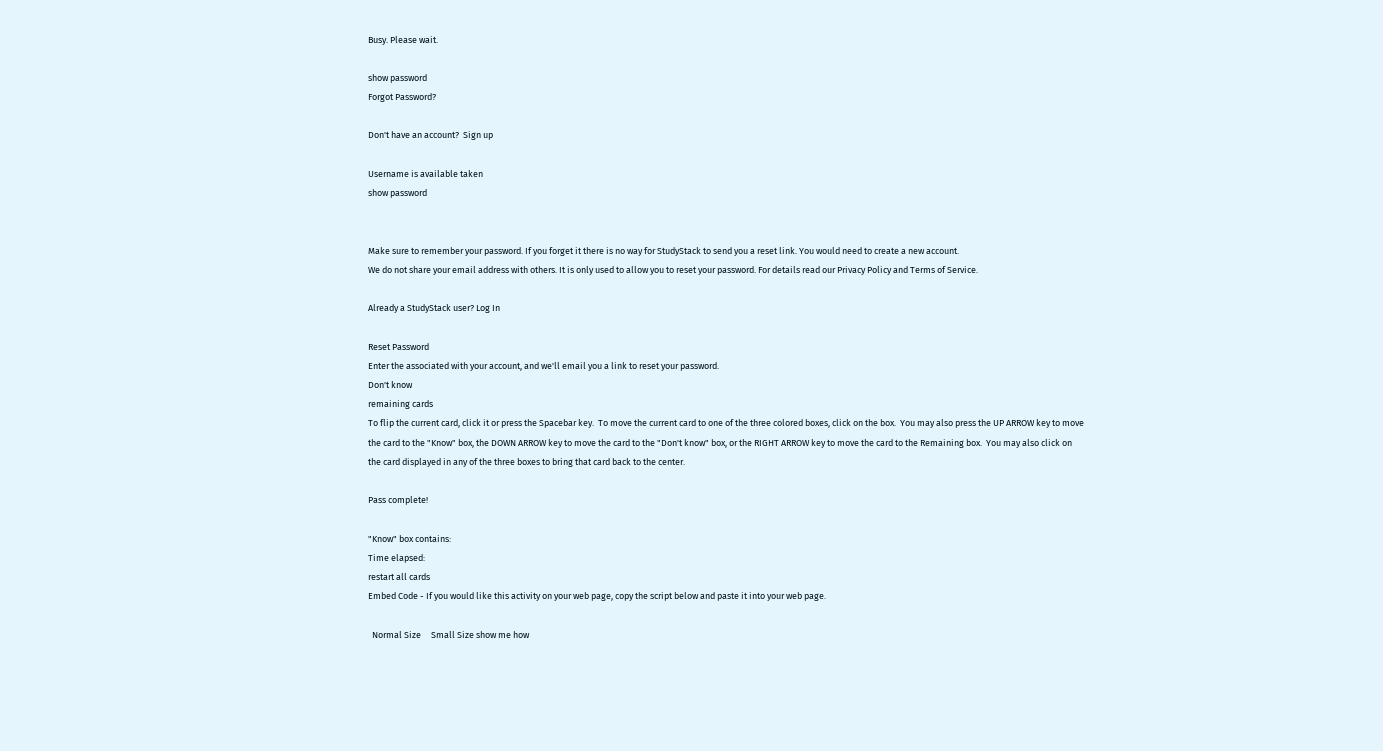Busy. Please wait.

show password
Forgot Password?

Don't have an account?  Sign up

Username is available taken
show password


Make sure to remember your password. If you forget it there is no way for StudyStack to send you a reset link. You would need to create a new account.
We do not share your email address with others. It is only used to allow you to reset your password. For details read our Privacy Policy and Terms of Service.

Already a StudyStack user? Log In

Reset Password
Enter the associated with your account, and we'll email you a link to reset your password.
Don't know
remaining cards
To flip the current card, click it or press the Spacebar key.  To move the current card to one of the three colored boxes, click on the box.  You may also press the UP ARROW key to move the card to the "Know" box, the DOWN ARROW key to move the card to the "Don't know" box, or the RIGHT ARROW key to move the card to the Remaining box.  You may also click on the card displayed in any of the three boxes to bring that card back to the center.

Pass complete!

"Know" box contains:
Time elapsed:
restart all cards
Embed Code - If you would like this activity on your web page, copy the script below and paste it into your web page.

  Normal Size     Small Size show me how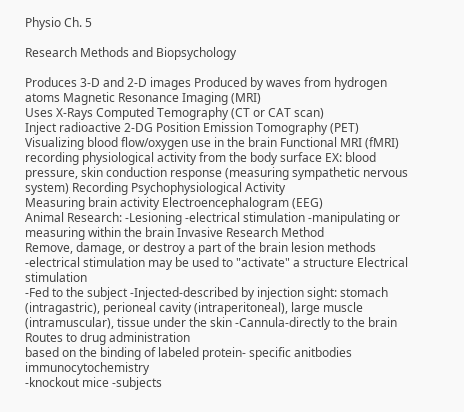Physio Ch. 5

Research Methods and Biopsychology

Produces 3-D and 2-D images Produced by waves from hydrogen atoms Magnetic Resonance Imaging (MRI)
Uses X-Rays Computed Temography (CT or CAT scan)
Inject radioactive 2-DG Position Emission Tomography (PET)
Visualizing blood flow/oxygen use in the brain Functional MRI (fMRI)
recording physiological activity from the body surface EX: blood pressure, skin conduction response (measuring sympathetic nervous system) Recording Psychophysiological Activity
Measuring brain activity Electroencephalogram (EEG)
Animal Research: -Lesioning -electrical stimulation -manipulating or measuring within the brain Invasive Research Method
Remove, damage, or destroy a part of the brain lesion methods
-electrical stimulation may be used to "activate" a structure Electrical stimulation
-Fed to the subject -Injected-described by injection sight: stomach (intragastric), perioneal cavity (intraperitoneal), large muscle (intramuscular), tissue under the skin -Cannula-directly to the brain Routes to drug administration
based on the binding of labeled protein- specific anitbodies immunocytochemistry
-knockout mice -subjects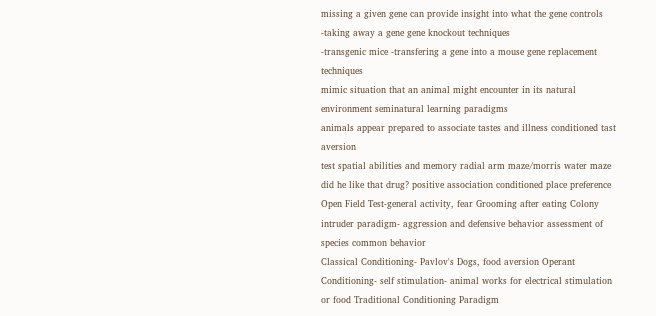missing a given gene can provide insight into what the gene controls -taking away a gene gene knockout techniques
-transgenic mice -transfering a gene into a mouse gene replacement techniques
mimic situation that an animal might encounter in its natural environment seminatural learning paradigms
animals appear prepared to associate tastes and illness conditioned tast aversion
test spatial abilities and memory radial arm maze/morris water maze
did he like that drug? positive association conditioned place preference
Open Field Test-general activity, fear Grooming after eating Colony intruder paradigm- aggression and defensive behavior assessment of species common behavior
Classical Conditioning- Pavlov's Dogs, food aversion Operant Conditioning- self stimulation- animal works for electrical stimulation or food Traditional Conditioning Paradigm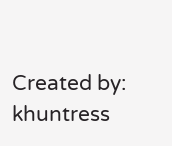Created by: khuntress